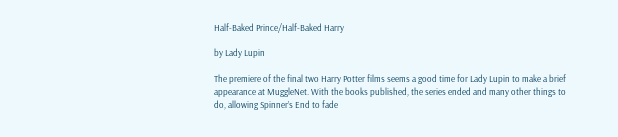Half-Baked Prince/Half-Baked Harry

by Lady Lupin

The premiere of the final two Harry Potter films seems a good time for Lady Lupin to make a brief appearance at MuggleNet. With the books published, the series ended and many other things to do, allowing Spinner’s End to fade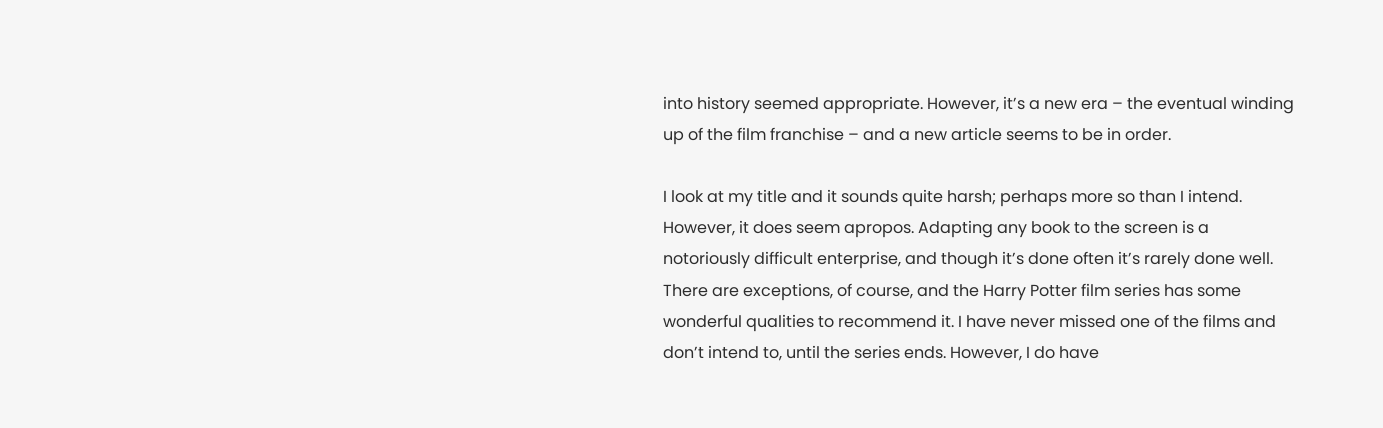into history seemed appropriate. However, it’s a new era – the eventual winding up of the film franchise – and a new article seems to be in order.

I look at my title and it sounds quite harsh; perhaps more so than I intend. However, it does seem apropos. Adapting any book to the screen is a notoriously difficult enterprise, and though it’s done often it’s rarely done well. There are exceptions, of course, and the Harry Potter film series has some wonderful qualities to recommend it. I have never missed one of the films and don’t intend to, until the series ends. However, I do have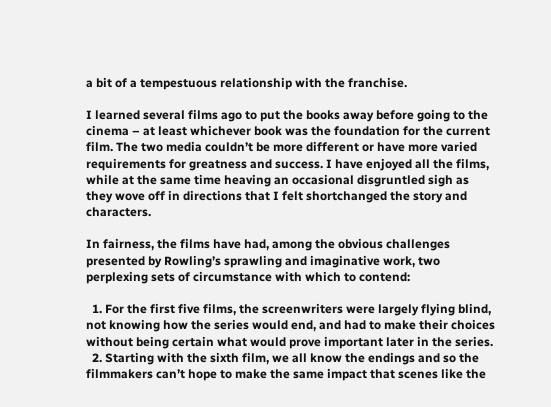a bit of a tempestuous relationship with the franchise.

I learned several films ago to put the books away before going to the cinema – at least whichever book was the foundation for the current film. The two media couldn’t be more different or have more varied requirements for greatness and success. I have enjoyed all the films, while at the same time heaving an occasional disgruntled sigh as they wove off in directions that I felt shortchanged the story and characters.

In fairness, the films have had, among the obvious challenges presented by Rowling’s sprawling and imaginative work, two perplexing sets of circumstance with which to contend:

  1. For the first five films, the screenwriters were largely flying blind, not knowing how the series would end, and had to make their choices without being certain what would prove important later in the series.
  2. Starting with the sixth film, we all know the endings and so the filmmakers can’t hope to make the same impact that scenes like the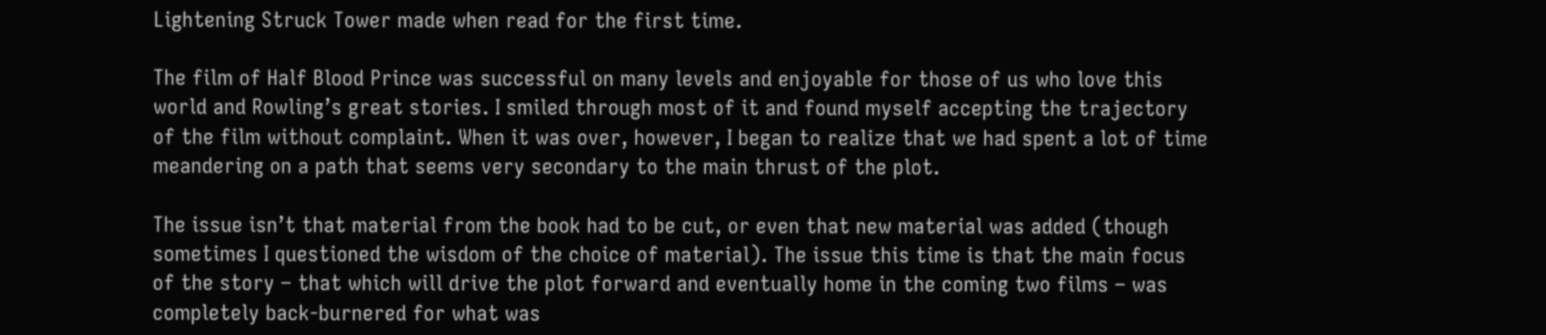Lightening Struck Tower made when read for the first time.

The film of Half Blood Prince was successful on many levels and enjoyable for those of us who love this world and Rowling’s great stories. I smiled through most of it and found myself accepting the trajectory of the film without complaint. When it was over, however, I began to realize that we had spent a lot of time meandering on a path that seems very secondary to the main thrust of the plot.

The issue isn’t that material from the book had to be cut, or even that new material was added (though sometimes I questioned the wisdom of the choice of material). The issue this time is that the main focus of the story – that which will drive the plot forward and eventually home in the coming two films – was completely back-burnered for what was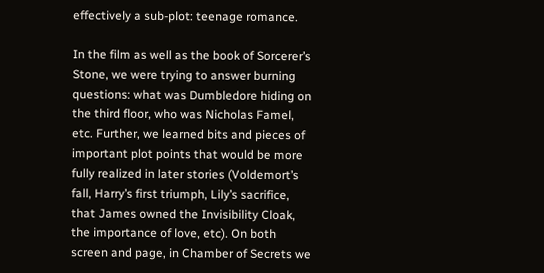effectively a sub-plot: teenage romance.

In the film as well as the book of Sorcerer’s Stone, we were trying to answer burning questions: what was Dumbledore hiding on the third floor, who was Nicholas Famel, etc. Further, we learned bits and pieces of important plot points that would be more fully realized in later stories (Voldemort’s fall, Harry’s first triumph, Lily’s sacrifice, that James owned the Invisibility Cloak, the importance of love, etc). On both screen and page, in Chamber of Secrets we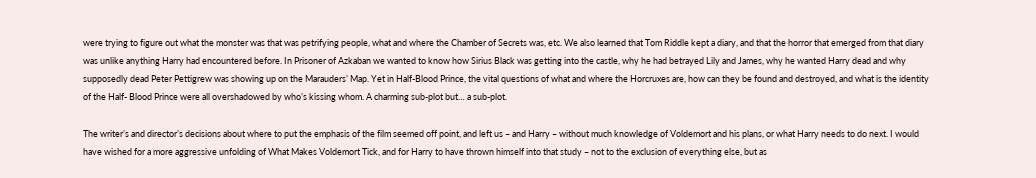were trying to figure out what the monster was that was petrifying people, what and where the Chamber of Secrets was, etc. We also learned that Tom Riddle kept a diary, and that the horror that emerged from that diary was unlike anything Harry had encountered before. In Prisoner of Azkaban we wanted to know how Sirius Black was getting into the castle, why he had betrayed Lily and James, why he wanted Harry dead and why supposedly dead Peter Pettigrew was showing up on the Marauders’ Map. Yet in Half-Blood Prince, the vital questions of what and where the Horcruxes are, how can they be found and destroyed, and what is the identity of the Half- Blood Prince were all overshadowed by who’s kissing whom. A charming sub-plot but… a sub-plot.

The writer’s and director’s decisions about where to put the emphasis of the film seemed off point, and left us – and Harry – without much knowledge of Voldemort and his plans, or what Harry needs to do next. I would have wished for a more aggressive unfolding of What Makes Voldemort Tick, and for Harry to have thrown himself into that study – not to the exclusion of everything else, but as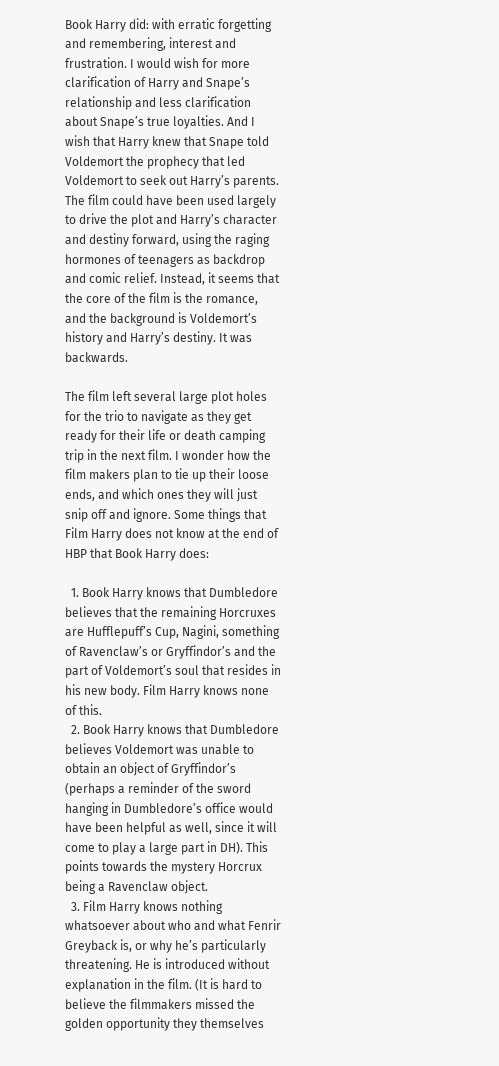Book Harry did: with erratic forgetting and remembering, interest and frustration. I would wish for more clarification of Harry and Snape’s relationship and less clarification about Snape’s true loyalties. And I wish that Harry knew that Snape told Voldemort the prophecy that led Voldemort to seek out Harry’s parents. The film could have been used largely to drive the plot and Harry’s character and destiny forward, using the raging hormones of teenagers as backdrop and comic relief. Instead, it seems that the core of the film is the romance, and the background is Voldemort’s history and Harry’s destiny. It was backwards.

The film left several large plot holes for the trio to navigate as they get ready for their life or death camping trip in the next film. I wonder how the film makers plan to tie up their loose ends, and which ones they will just snip off and ignore. Some things that Film Harry does not know at the end of HBP that Book Harry does:

  1. Book Harry knows that Dumbledore believes that the remaining Horcruxes are Hufflepuff’s Cup, Nagini, something of Ravenclaw’s or Gryffindor’s and the part of Voldemort’s soul that resides in his new body. Film Harry knows none of this.
  2. Book Harry knows that Dumbledore believes Voldemort was unable to obtain an object of Gryffindor’s (perhaps a reminder of the sword hanging in Dumbledore’s office would have been helpful as well, since it will come to play a large part in DH). This points towards the mystery Horcrux being a Ravenclaw object.
  3. Film Harry knows nothing whatsoever about who and what Fenrir Greyback is, or why he’s particularly threatening. He is introduced without explanation in the film. (It is hard to believe the filmmakers missed the golden opportunity they themselves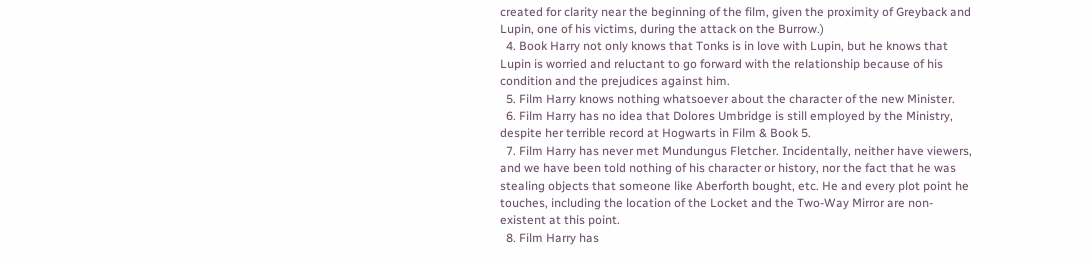created for clarity near the beginning of the film, given the proximity of Greyback and Lupin, one of his victims, during the attack on the Burrow.)
  4. Book Harry not only knows that Tonks is in love with Lupin, but he knows that Lupin is worried and reluctant to go forward with the relationship because of his condition and the prejudices against him.
  5. Film Harry knows nothing whatsoever about the character of the new Minister.
  6. Film Harry has no idea that Dolores Umbridge is still employed by the Ministry, despite her terrible record at Hogwarts in Film & Book 5.
  7. Film Harry has never met Mundungus Fletcher. Incidentally, neither have viewers, and we have been told nothing of his character or history, nor the fact that he was stealing objects that someone like Aberforth bought, etc. He and every plot point he touches, including the location of the Locket and the Two-Way Mirror are non-existent at this point.
  8. Film Harry has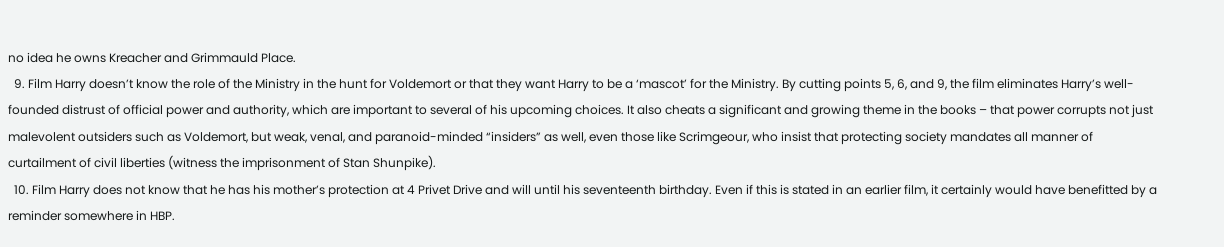no idea he owns Kreacher and Grimmauld Place.
  9. Film Harry doesn’t know the role of the Ministry in the hunt for Voldemort or that they want Harry to be a ‘mascot’ for the Ministry. By cutting points 5, 6, and 9, the film eliminates Harry’s well-founded distrust of official power and authority, which are important to several of his upcoming choices. It also cheats a significant and growing theme in the books – that power corrupts not just malevolent outsiders such as Voldemort, but weak, venal, and paranoid-minded “insiders” as well, even those like Scrimgeour, who insist that protecting society mandates all manner of curtailment of civil liberties (witness the imprisonment of Stan Shunpike).
  10. Film Harry does not know that he has his mother’s protection at 4 Privet Drive and will until his seventeenth birthday. Even if this is stated in an earlier film, it certainly would have benefitted by a reminder somewhere in HBP.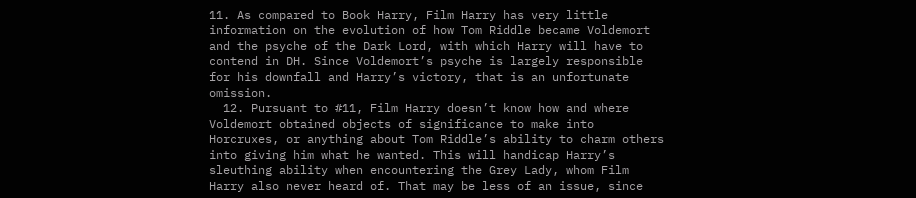11. As compared to Book Harry, Film Harry has very little information on the evolution of how Tom Riddle became Voldemort and the psyche of the Dark Lord, with which Harry will have to contend in DH. Since Voldemort’s psyche is largely responsible for his downfall and Harry’s victory, that is an unfortunate omission.
  12. Pursuant to #11, Film Harry doesn’t know how and where Voldemort obtained objects of significance to make into Horcruxes, or anything about Tom Riddle’s ability to charm others into giving him what he wanted. This will handicap Harry’s sleuthing ability when encountering the Grey Lady, whom Film Harry also never heard of. That may be less of an issue, since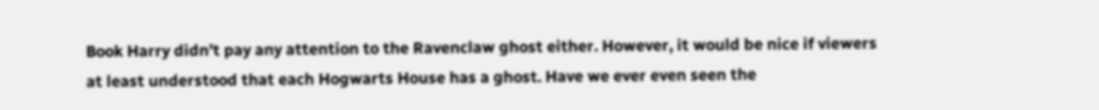Book Harry didn’t pay any attention to the Ravenclaw ghost either. However, it would be nice if viewers at least understood that each Hogwarts House has a ghost. Have we ever even seen the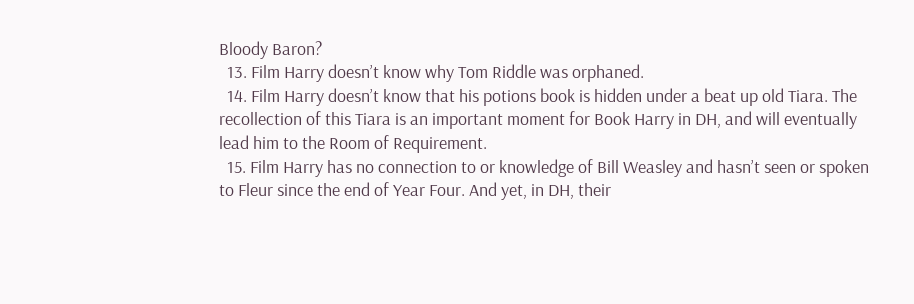Bloody Baron?
  13. Film Harry doesn’t know why Tom Riddle was orphaned.
  14. Film Harry doesn’t know that his potions book is hidden under a beat up old Tiara. The recollection of this Tiara is an important moment for Book Harry in DH, and will eventually lead him to the Room of Requirement.
  15. Film Harry has no connection to or knowledge of Bill Weasley and hasn’t seen or spoken to Fleur since the end of Year Four. And yet, in DH, their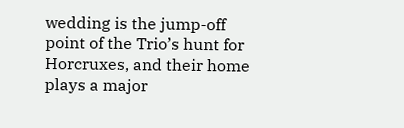wedding is the jump-off point of the Trio’s hunt for Horcruxes, and their home plays a major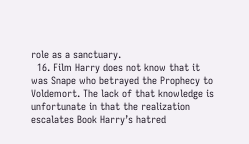role as a sanctuary.
  16. Film Harry does not know that it was Snape who betrayed the Prophecy to Voldemort. The lack of that knowledge is unfortunate in that the realization escalates Book Harry’s hatred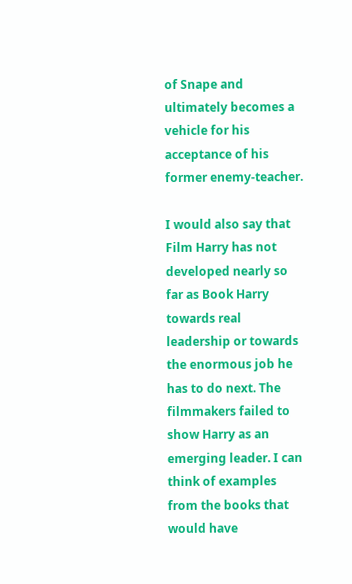of Snape and ultimately becomes a vehicle for his acceptance of his former enemy-teacher.

I would also say that Film Harry has not developed nearly so far as Book Harry towards real leadership or towards the enormous job he has to do next. The filmmakers failed to show Harry as an emerging leader. I can think of examples from the books that would have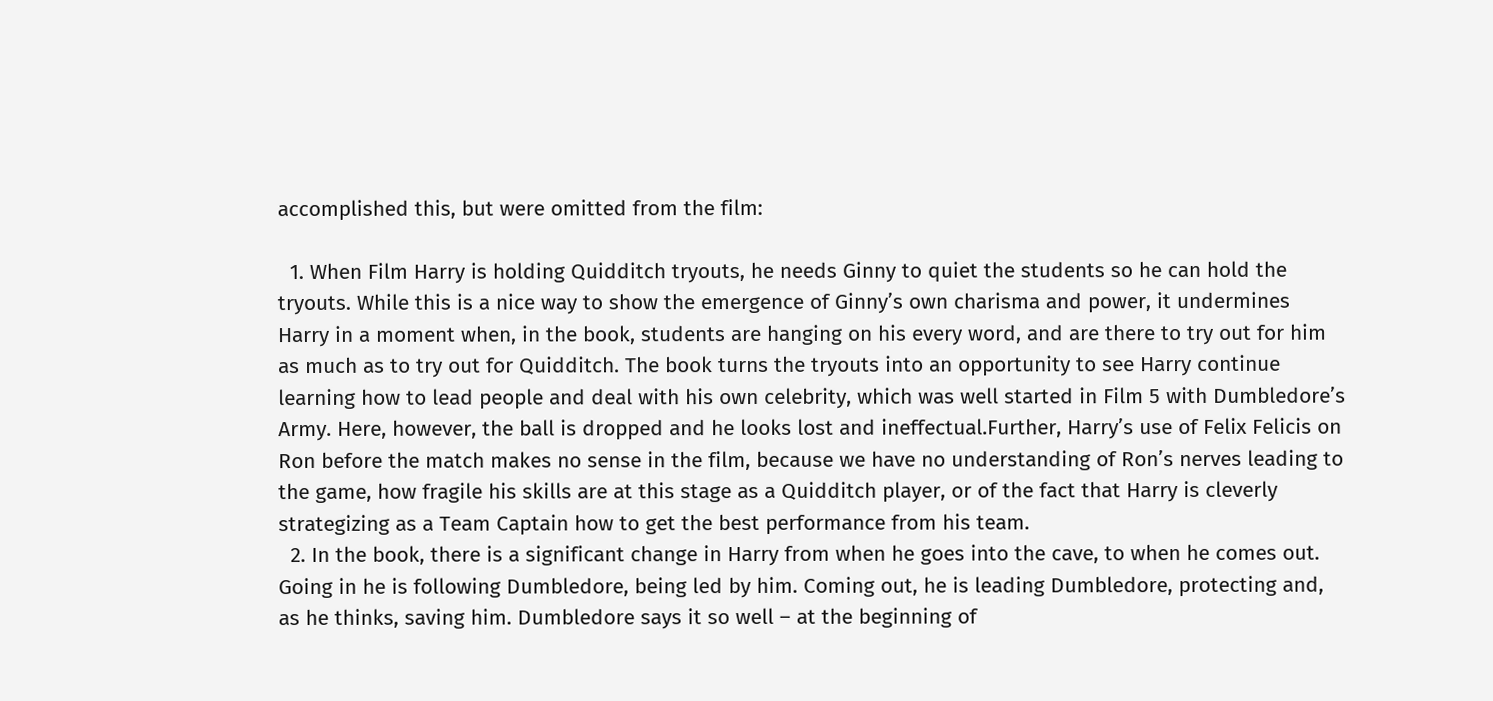accomplished this, but were omitted from the film:

  1. When Film Harry is holding Quidditch tryouts, he needs Ginny to quiet the students so he can hold the tryouts. While this is a nice way to show the emergence of Ginny’s own charisma and power, it undermines Harry in a moment when, in the book, students are hanging on his every word, and are there to try out for him as much as to try out for Quidditch. The book turns the tryouts into an opportunity to see Harry continue learning how to lead people and deal with his own celebrity, which was well started in Film 5 with Dumbledore’s Army. Here, however, the ball is dropped and he looks lost and ineffectual.Further, Harry’s use of Felix Felicis on Ron before the match makes no sense in the film, because we have no understanding of Ron’s nerves leading to the game, how fragile his skills are at this stage as a Quidditch player, or of the fact that Harry is cleverly strategizing as a Team Captain how to get the best performance from his team.
  2. In the book, there is a significant change in Harry from when he goes into the cave, to when he comes out. Going in he is following Dumbledore, being led by him. Coming out, he is leading Dumbledore, protecting and, as he thinks, saving him. Dumbledore says it so well – at the beginning of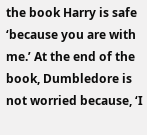the book Harry is safe ‘because you are with me.’ At the end of the book, Dumbledore is not worried because, ‘I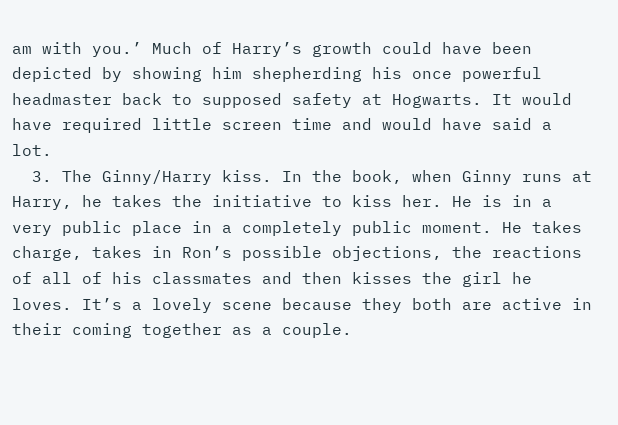am with you.’ Much of Harry’s growth could have been depicted by showing him shepherding his once powerful headmaster back to supposed safety at Hogwarts. It would have required little screen time and would have said a lot.
  3. The Ginny/Harry kiss. In the book, when Ginny runs at Harry, he takes the initiative to kiss her. He is in a very public place in a completely public moment. He takes charge, takes in Ron’s possible objections, the reactions of all of his classmates and then kisses the girl he loves. It’s a lovely scene because they both are active in their coming together as a couple.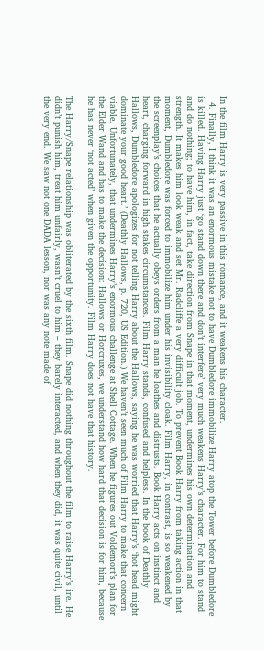In the film Harry is very passive in this romance, and it weakens his character.
  4. Finally, I think it was an enormous mistake not to have Dumbledore immobilize Harry atop the Tower before Dumbledore is killed. Having Harry just ‘go stand down there and don’t interfere’ very much weakens Harry’s character. For him to stand and do nothing; to have him, in fact, take direction from Snape in that moment, undermines his own determination and strength. It makes him look weak and set Mr. Radcliffe a very difficult job. To prevent Book Harry from taking action in that moment, Dumbledore was forced to immobilize him under his invisibility cloak. Film Harry, in contrast, is so weakened by the screenplay’s choices that he actually obeys orders from a man he loathes and distrusts. Book Harry acts on instinct and heart, charging forward in high stakes circumstances. Film Harry stands, confused and helpless. In the book of Deathly Hallows, Dumbledore apologizes for not telling Harry about the Hallows, saying he was worried that Harry’s ‘hot head might dominate your good heart.’ (Deathly Hallows, p. 720, US Edition.) We haven’t seen much of Film Harry to make that concern viable. Unfortunately, that undermines Harry’s enormous challenge at Shell Cottage. When he figures out Voldemort’s plan for the Elder Wand and has to make the decision: Hallows or Horcruxes, we understand how hard that decision is for him, because he has never ‘not acted’ when given the opportunity. Film Harry does not have that history.

The Harry/Snape relationship was obliterated by the sixth film. Snape did nothing throughout the film to raise Harry’s ire. He didn’t punish him, treat him unfairly, wasn’t cruel to him – they barely interacted, and when they did, it was quite civil, until the very end. We saw not one DADA lesson, nor was any note made of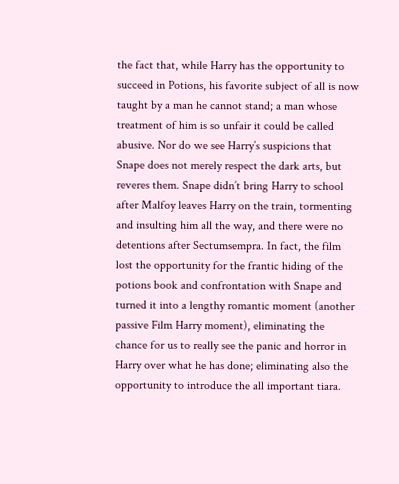the fact that, while Harry has the opportunity to succeed in Potions, his favorite subject of all is now taught by a man he cannot stand; a man whose treatment of him is so unfair it could be called abusive. Nor do we see Harry’s suspicions that Snape does not merely respect the dark arts, but reveres them. Snape didn’t bring Harry to school after Malfoy leaves Harry on the train, tormenting and insulting him all the way, and there were no detentions after Sectumsempra. In fact, the film lost the opportunity for the frantic hiding of the potions book and confrontation with Snape and turned it into a lengthy romantic moment (another passive Film Harry moment), eliminating the chance for us to really see the panic and horror in Harry over what he has done; eliminating also the opportunity to introduce the all important tiara.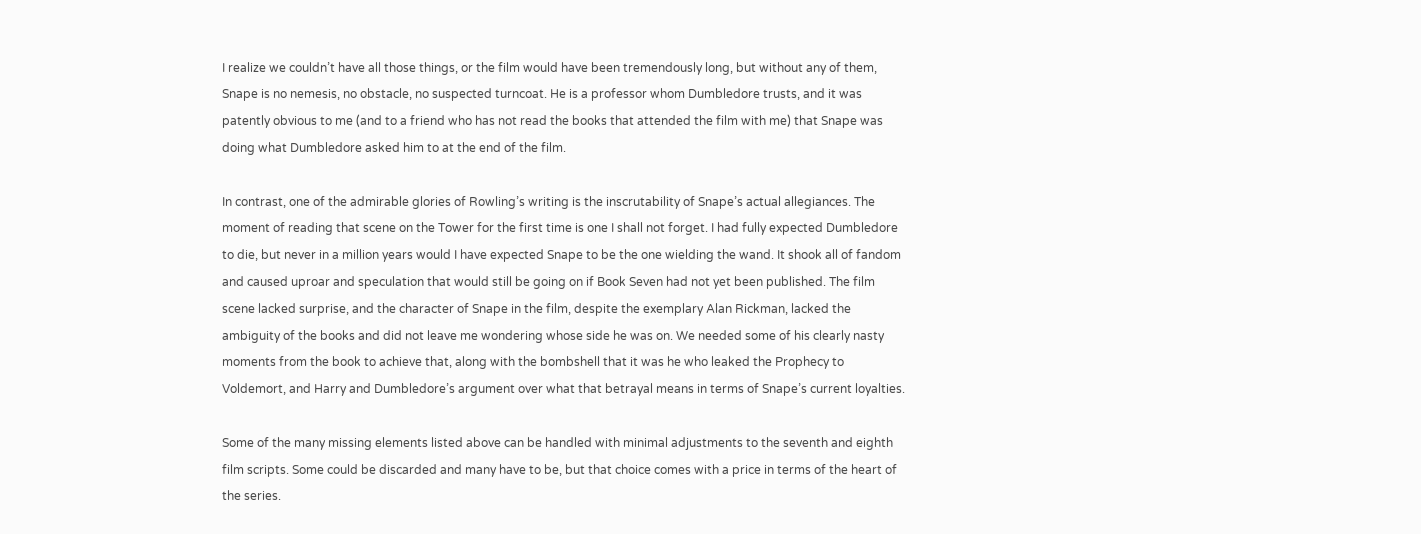I realize we couldn’t have all those things, or the film would have been tremendously long, but without any of them, Snape is no nemesis, no obstacle, no suspected turncoat. He is a professor whom Dumbledore trusts, and it was patently obvious to me (and to a friend who has not read the books that attended the film with me) that Snape was doing what Dumbledore asked him to at the end of the film.

In contrast, one of the admirable glories of Rowling’s writing is the inscrutability of Snape’s actual allegiances. The moment of reading that scene on the Tower for the first time is one I shall not forget. I had fully expected Dumbledore to die, but never in a million years would I have expected Snape to be the one wielding the wand. It shook all of fandom and caused uproar and speculation that would still be going on if Book Seven had not yet been published. The film scene lacked surprise, and the character of Snape in the film, despite the exemplary Alan Rickman, lacked the ambiguity of the books and did not leave me wondering whose side he was on. We needed some of his clearly nasty moments from the book to achieve that, along with the bombshell that it was he who leaked the Prophecy to Voldemort, and Harry and Dumbledore’s argument over what that betrayal means in terms of Snape’s current loyalties.

Some of the many missing elements listed above can be handled with minimal adjustments to the seventh and eighth film scripts. Some could be discarded and many have to be, but that choice comes with a price in terms of the heart of the series.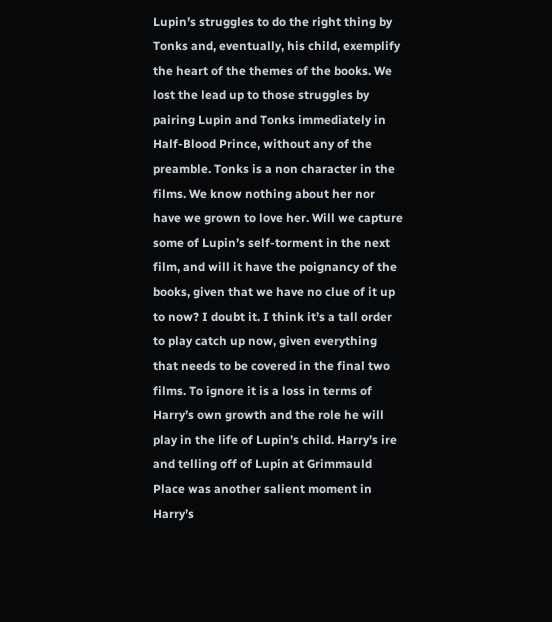Lupin’s struggles to do the right thing by Tonks and, eventually, his child, exemplify the heart of the themes of the books. We lost the lead up to those struggles by pairing Lupin and Tonks immediately in Half-Blood Prince, without any of the preamble. Tonks is a non character in the films. We know nothing about her nor have we grown to love her. Will we capture some of Lupin’s self-torment in the next film, and will it have the poignancy of the books, given that we have no clue of it up to now? I doubt it. I think it’s a tall order to play catch up now, given everything that needs to be covered in the final two films. To ignore it is a loss in terms of Harry’s own growth and the role he will play in the life of Lupin’s child. Harry’s ire and telling off of Lupin at Grimmauld Place was another salient moment in Harry’s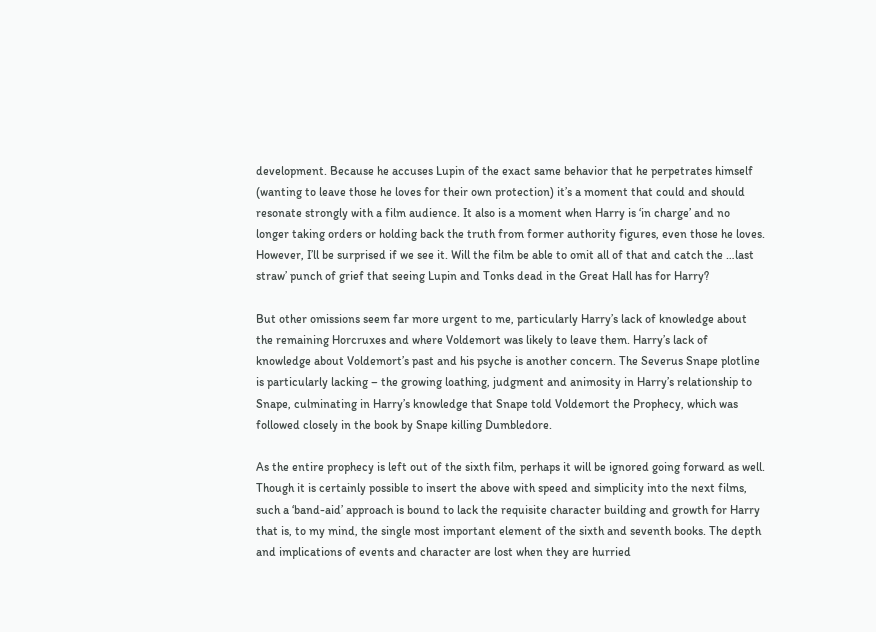development. Because he accuses Lupin of the exact same behavior that he perpetrates himself (wanting to leave those he loves for their own protection) it’s a moment that could and should resonate strongly with a film audience. It also is a moment when Harry is ‘in charge’ and no longer taking orders or holding back the truth from former authority figures, even those he loves. However, I’ll be surprised if we see it. Will the film be able to omit all of that and catch the …last straw’ punch of grief that seeing Lupin and Tonks dead in the Great Hall has for Harry?

But other omissions seem far more urgent to me, particularly Harry’s lack of knowledge about the remaining Horcruxes and where Voldemort was likely to leave them. Harry’s lack of knowledge about Voldemort’s past and his psyche is another concern. The Severus Snape plotline is particularly lacking – the growing loathing, judgment and animosity in Harry’s relationship to Snape, culminating in Harry’s knowledge that Snape told Voldemort the Prophecy, which was followed closely in the book by Snape killing Dumbledore.

As the entire prophecy is left out of the sixth film, perhaps it will be ignored going forward as well. Though it is certainly possible to insert the above with speed and simplicity into the next films, such a ‘band-aid’ approach is bound to lack the requisite character building and growth for Harry that is, to my mind, the single most important element of the sixth and seventh books. The depth and implications of events and character are lost when they are hurried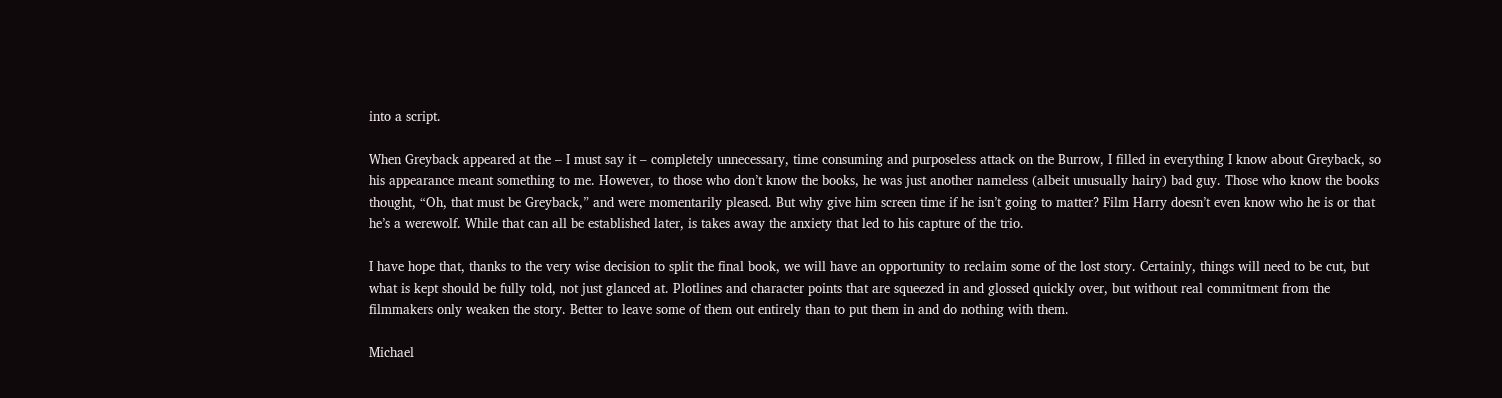into a script.

When Greyback appeared at the – I must say it – completely unnecessary, time consuming and purposeless attack on the Burrow, I filled in everything I know about Greyback, so his appearance meant something to me. However, to those who don’t know the books, he was just another nameless (albeit unusually hairy) bad guy. Those who know the books thought, “Oh, that must be Greyback,” and were momentarily pleased. But why give him screen time if he isn’t going to matter? Film Harry doesn’t even know who he is or that he’s a werewolf. While that can all be established later, is takes away the anxiety that led to his capture of the trio.

I have hope that, thanks to the very wise decision to split the final book, we will have an opportunity to reclaim some of the lost story. Certainly, things will need to be cut, but what is kept should be fully told, not just glanced at. Plotlines and character points that are squeezed in and glossed quickly over, but without real commitment from the filmmakers only weaken the story. Better to leave some of them out entirely than to put them in and do nothing with them.

Michael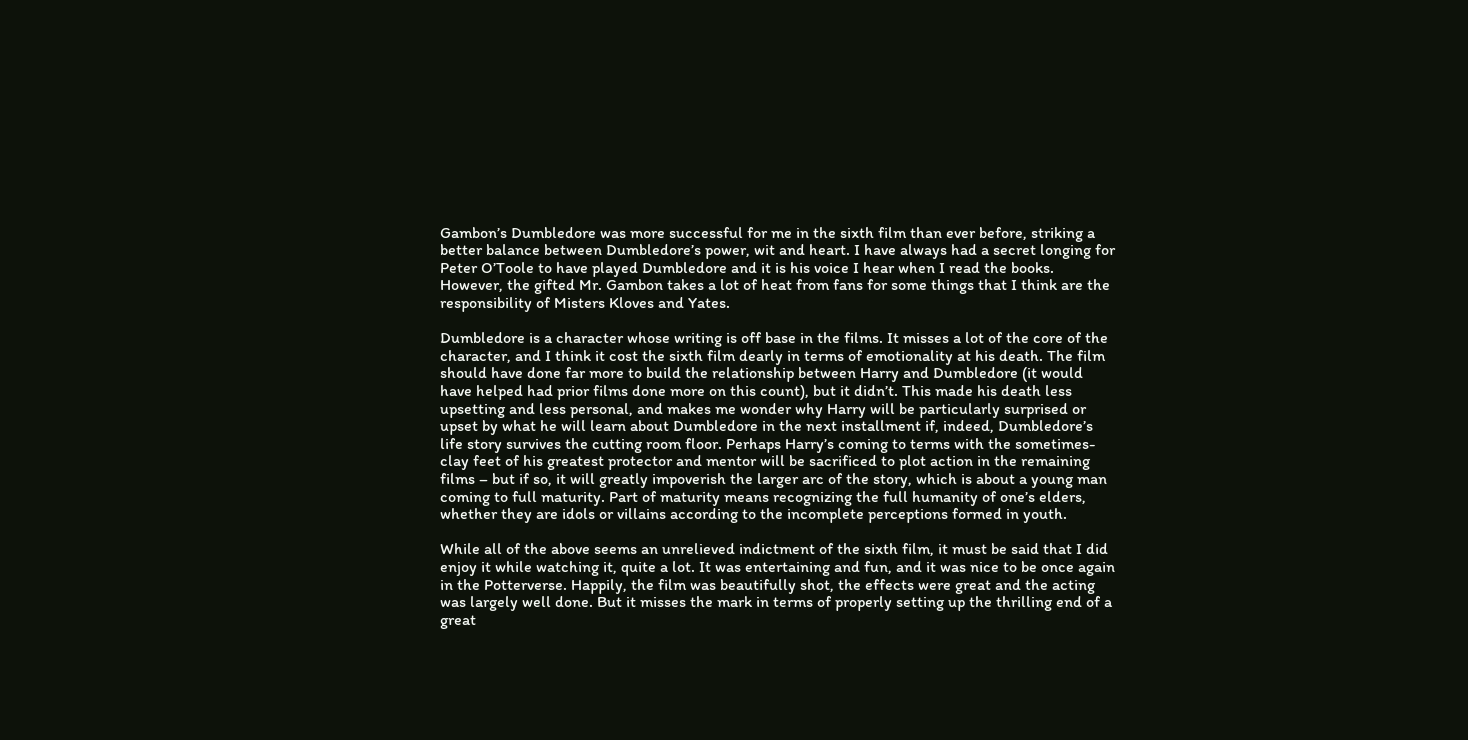Gambon’s Dumbledore was more successful for me in the sixth film than ever before, striking a better balance between Dumbledore’s power, wit and heart. I have always had a secret longing for Peter O’Toole to have played Dumbledore and it is his voice I hear when I read the books. However, the gifted Mr. Gambon takes a lot of heat from fans for some things that I think are the responsibility of Misters Kloves and Yates.

Dumbledore is a character whose writing is off base in the films. It misses a lot of the core of the character, and I think it cost the sixth film dearly in terms of emotionality at his death. The film should have done far more to build the relationship between Harry and Dumbledore (it would have helped had prior films done more on this count), but it didn’t. This made his death less upsetting and less personal, and makes me wonder why Harry will be particularly surprised or upset by what he will learn about Dumbledore in the next installment if, indeed, Dumbledore’s life story survives the cutting room floor. Perhaps Harry’s coming to terms with the sometimes-clay feet of his greatest protector and mentor will be sacrificed to plot action in the remaining films – but if so, it will greatly impoverish the larger arc of the story, which is about a young man coming to full maturity. Part of maturity means recognizing the full humanity of one’s elders, whether they are idols or villains according to the incomplete perceptions formed in youth.

While all of the above seems an unrelieved indictment of the sixth film, it must be said that I did enjoy it while watching it, quite a lot. It was entertaining and fun, and it was nice to be once again in the Potterverse. Happily, the film was beautifully shot, the effects were great and the acting was largely well done. But it misses the mark in terms of properly setting up the thrilling end of a great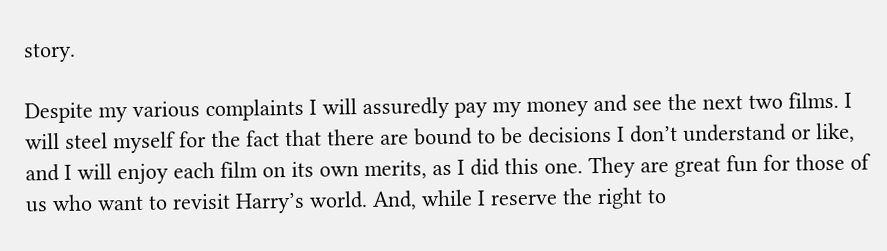story.

Despite my various complaints I will assuredly pay my money and see the next two films. I will steel myself for the fact that there are bound to be decisions I don’t understand or like, and I will enjoy each film on its own merits, as I did this one. They are great fun for those of us who want to revisit Harry’s world. And, while I reserve the right to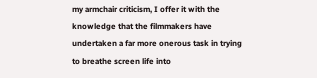my armchair criticism, I offer it with the knowledge that the filmmakers have undertaken a far more onerous task in trying to breathe screen life into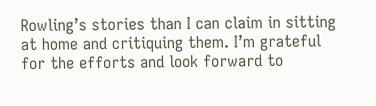Rowling’s stories than I can claim in sitting at home and critiquing them. I’m grateful for the efforts and look forward to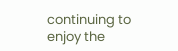continuing to enjoy the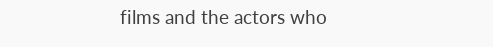films and the actors who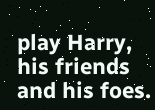play Harry, his friends and his foes.